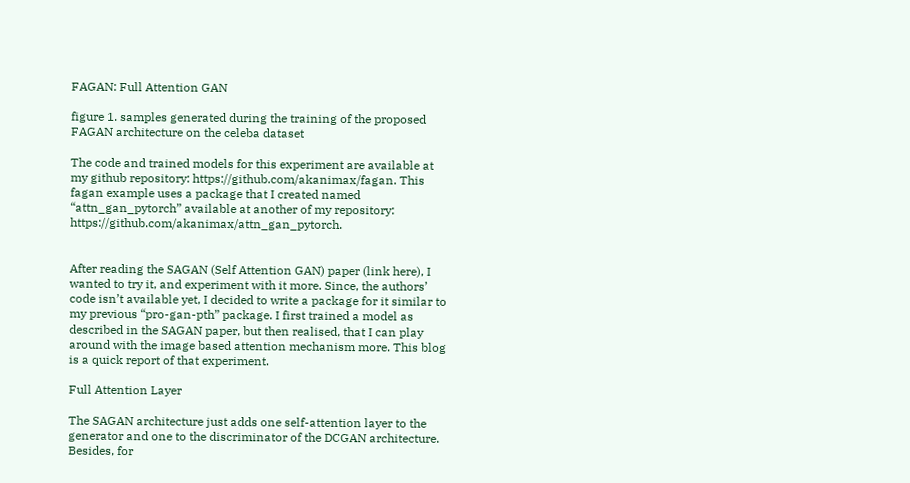FAGAN: Full Attention GAN

figure 1. samples generated during the training of the proposed FAGAN architecture on the celeba dataset

The code and trained models for this experiment are available at my github repository: https://github.com/akanimax/fagan. This fagan example uses a package that I created named “attn_gan_pytorch” available at another of my repository: https://github.com/akanimax/attn_gan_pytorch.


After reading the SAGAN (Self Attention GAN) paper (link here), I wanted to try it, and experiment with it more. Since, the authors’ code isn’t available yet, I decided to write a package for it similar to my previous “pro-gan-pth” package. I first trained a model as described in the SAGAN paper, but then realised, that I can play around with the image based attention mechanism more. This blog is a quick report of that experiment.

Full Attention Layer

The SAGAN architecture just adds one self-attention layer to the generator and one to the discriminator of the DCGAN architecture. Besides, for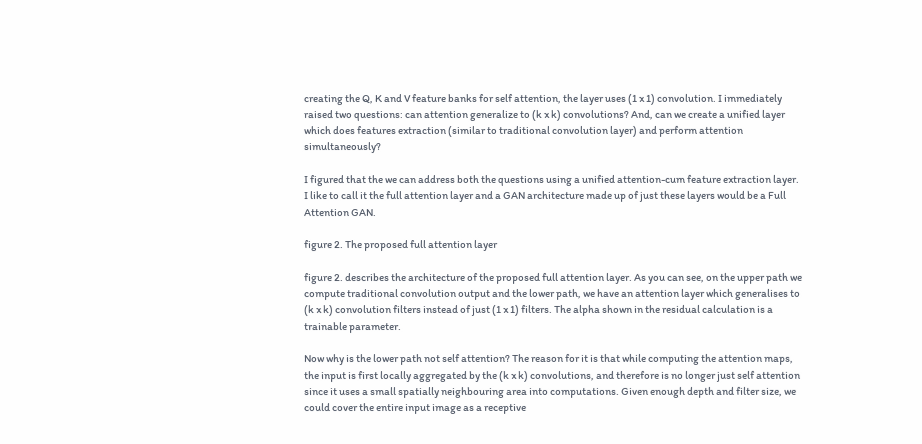creating the Q, K and V feature banks for self attention, the layer uses (1 x 1) convolution. I immediately raised two questions: can attention generalize to (k x k) convolutions? And, can we create a unified layer which does features extraction (similar to traditional convolution layer) and perform attention simultaneously?

I figured that the we can address both the questions using a unified attention-cum feature extraction layer. I like to call it the full attention layer and a GAN architecture made up of just these layers would be a Full Attention GAN.

figure 2. The proposed full attention layer

figure 2. describes the architecture of the proposed full attention layer. As you can see, on the upper path we compute traditional convolution output and the lower path, we have an attention layer which generalises to (k x k) convolution filters instead of just (1 x 1) filters. The alpha shown in the residual calculation is a trainable parameter.

Now why is the lower path not self attention? The reason for it is that while computing the attention maps, the input is first locally aggregated by the (k x k) convolutions, and therefore is no longer just self attention since it uses a small spatially neighbouring area into computations. Given enough depth and filter size, we could cover the entire input image as a receptive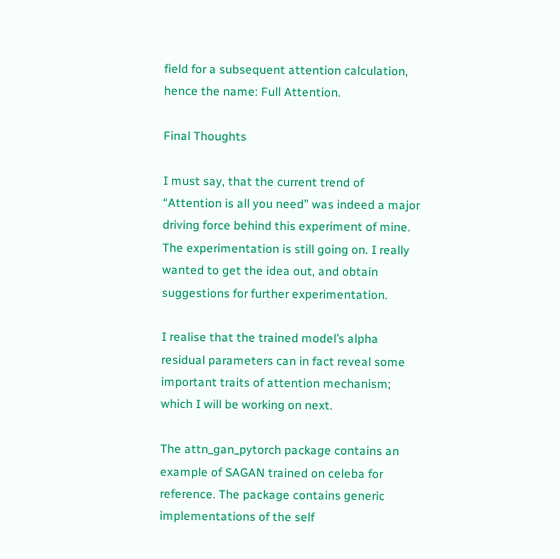field for a subsequent attention calculation, hence the name: Full Attention.

Final Thoughts

I must say, that the current trend of “Attention is all you need” was indeed a major driving force behind this experiment of mine. The experimentation is still going on. I really wanted to get the idea out, and obtain suggestions for further experimentation.

I realise that the trained model’s alpha residual parameters can in fact reveal some important traits of attention mechanism; which I will be working on next.

The attn_gan_pytorch package contains an example of SAGAN trained on celeba for reference. The package contains generic implementations of the self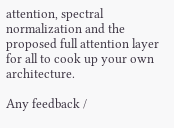attention, spectral normalization and the proposed full attention layer for all to cook up your own architecture.

Any feedback /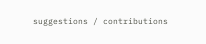suggestions / contributions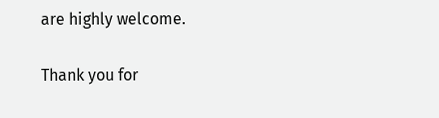are highly welcome.

Thank you for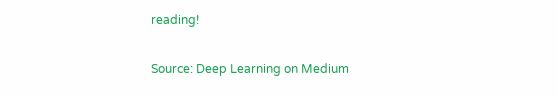reading!

Source: Deep Learning on Medium